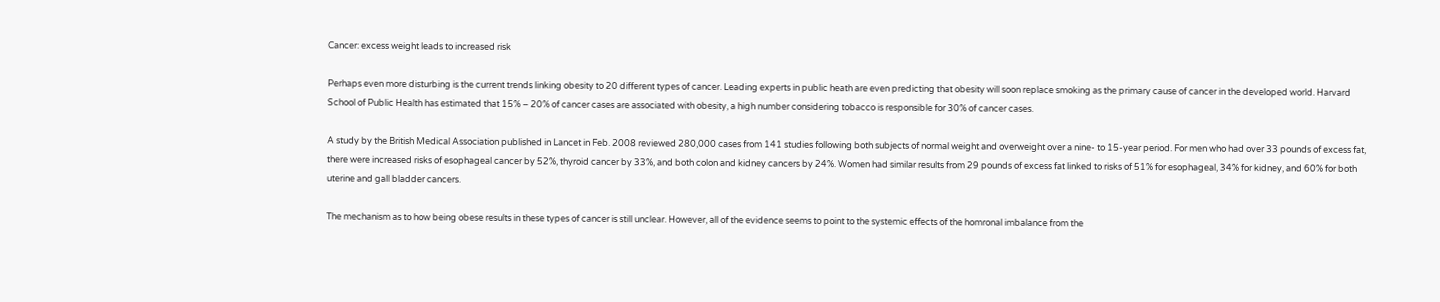Cancer: excess weight leads to increased risk

Perhaps even more disturbing is the current trends linking obesity to 20 different types of cancer. Leading experts in public heath are even predicting that obesity will soon replace smoking as the primary cause of cancer in the developed world. Harvard School of Public Health has estimated that 15% – 20% of cancer cases are associated with obesity, a high number considering tobacco is responsible for 30% of cancer cases.

A study by the British Medical Association published in Lancet in Feb. 2008 reviewed 280,000 cases from 141 studies following both subjects of normal weight and overweight over a nine- to 15-year period. For men who had over 33 pounds of excess fat, there were increased risks of esophageal cancer by 52%, thyroid cancer by 33%, and both colon and kidney cancers by 24%. Women had similar results from 29 pounds of excess fat linked to risks of 51% for esophageal, 34% for kidney, and 60% for both uterine and gall bladder cancers.

The mechanism as to how being obese results in these types of cancer is still unclear. However, all of the evidence seems to point to the systemic effects of the homronal imbalance from the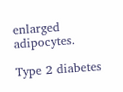enlarged adipocytes.

Type 2 diabetes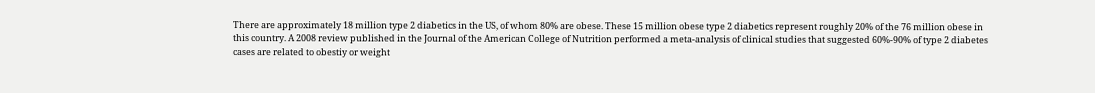There are approximately 18 million type 2 diabetics in the US, of whom 80% are obese. These 15 million obese type 2 diabetics represent roughly 20% of the 76 million obese in this country. A 2008 review published in the Journal of the American College of Nutrition performed a meta-analysis of clinical studies that suggested 60%-90% of type 2 diabetes cases are related to obestiy or weight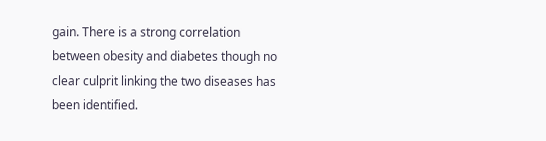gain. There is a strong correlation between obesity and diabetes though no clear culprit linking the two diseases has been identified.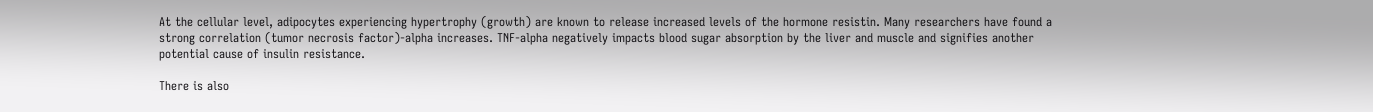At the cellular level, adipocytes experiencing hypertrophy (growth) are known to release increased levels of the hormone resistin. Many researchers have found a strong correlation (tumor necrosis factor)-alpha increases. TNF-alpha negatively impacts blood sugar absorption by the liver and muscle and signifies another potential cause of insulin resistance.

There is also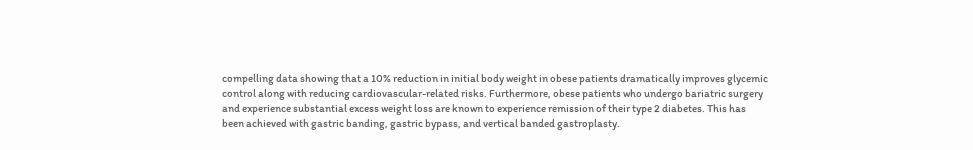compelling data showing that a 10% reduction in initial body weight in obese patients dramatically improves glycemic control along with reducing cardiovascular-related risks. Furthermore, obese patients who undergo bariatric surgery and experience substantial excess weight loss are known to experience remission of their type 2 diabetes. This has been achieved with gastric banding, gastric bypass, and vertical banded gastroplasty.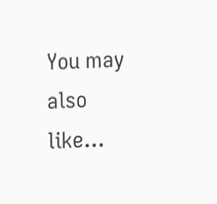You may also like...